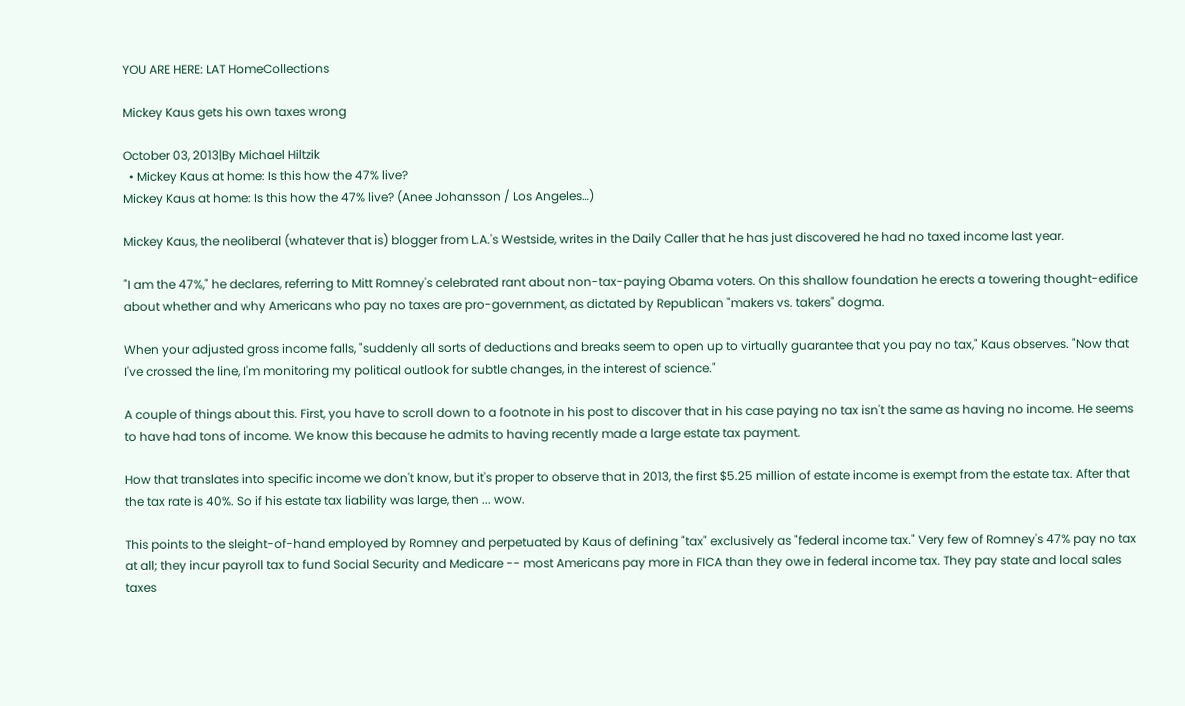YOU ARE HERE: LAT HomeCollections

Mickey Kaus gets his own taxes wrong

October 03, 2013|By Michael Hiltzik
  • Mickey Kaus at home: Is this how the 47% live?
Mickey Kaus at home: Is this how the 47% live? (Anee Johansson / Los Angeles…)

Mickey Kaus, the neoliberal (whatever that is) blogger from L.A.'s Westside, writes in the Daily Caller that he has just discovered he had no taxed income last year.

"I am the 47%," he declares, referring to Mitt Romney's celebrated rant about non-tax-paying Obama voters. On this shallow foundation he erects a towering thought-edifice about whether and why Americans who pay no taxes are pro-government, as dictated by Republican "makers vs. takers" dogma.

When your adjusted gross income falls, "suddenly all sorts of deductions and breaks seem to open up to virtually guarantee that you pay no tax," Kaus observes. "Now that I've crossed the line, I'm monitoring my political outlook for subtle changes, in the interest of science."

A couple of things about this. First, you have to scroll down to a footnote in his post to discover that in his case paying no tax isn't the same as having no income. He seems to have had tons of income. We know this because he admits to having recently made a large estate tax payment.

How that translates into specific income we don't know, but it's proper to observe that in 2013, the first $5.25 million of estate income is exempt from the estate tax. After that the tax rate is 40%. So if his estate tax liability was large, then ... wow.

This points to the sleight-of-hand employed by Romney and perpetuated by Kaus of defining "tax" exclusively as "federal income tax." Very few of Romney's 47% pay no tax at all; they incur payroll tax to fund Social Security and Medicare -- most Americans pay more in FICA than they owe in federal income tax. They pay state and local sales taxes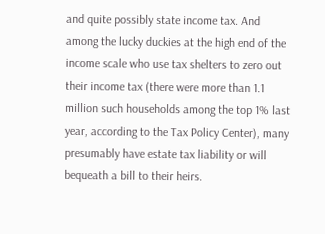and quite possibly state income tax. And among the lucky duckies at the high end of the income scale who use tax shelters to zero out their income tax (there were more than 1.1 million such households among the top 1% last year, according to the Tax Policy Center), many presumably have estate tax liability or will bequeath a bill to their heirs.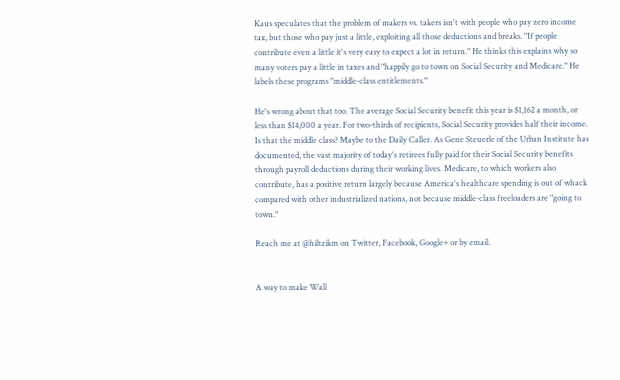Kaus speculates that the problem of makers vs. takers isn't with people who pay zero income tax, but those who pay just a little, exploiting all those deductions and breaks. "If people contribute even a little it's very easy to expect a lot in return." He thinks this explains why so many voters pay a little in taxes and "happily go to town on Social Security and Medicare." He labels these programs "middle-class entitlements."

He's wrong about that too. The average Social Security benefit this year is $1,162 a month, or less than $14,000 a year. For two-thirds of recipients, Social Security provides half their income. Is that the middle class? Maybe to the Daily Caller. As Gene Steuerle of the Urban Institute has documented, the vast majority of today's retirees fully paid for their Social Security benefits through payroll deductions during their working lives. Medicare, to which workers also contribute, has a positive return largely because America's healthcare spending is out of whack compared with other industrialized nations, not because middle-class freeloaders are "going to town."

Reach me at @hiltzikm on Twitter, Facebook, Google+ or by email.


A way to make Wall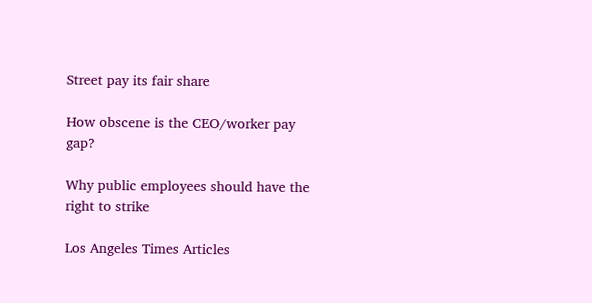Street pay its fair share

How obscene is the CEO/worker pay gap?

Why public employees should have the right to strike

Los Angeles Times Articles